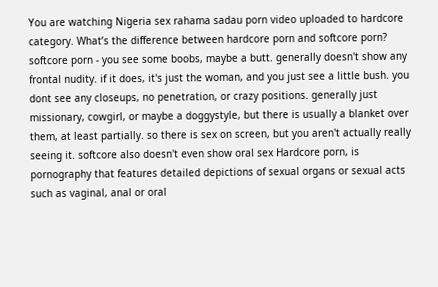You are watching Nigeria sex rahama sadau porn video uploaded to hardcore category. What’s the difference between hardcore porn and softcore porn? softcore porn - you see some boobs, maybe a butt. generally doesn't show any frontal nudity. if it does, it's just the woman, and you just see a little bush. you dont see any closeups, no penetration, or crazy positions. generally just missionary, cowgirl, or maybe a doggystyle, but there is usually a blanket over them, at least partially. so there is sex on screen, but you aren't actually really seeing it. softcore also doesn't even show oral sex Hardcore porn, is pornography that features detailed depictions of sexual organs or sexual acts such as vaginal, anal or oral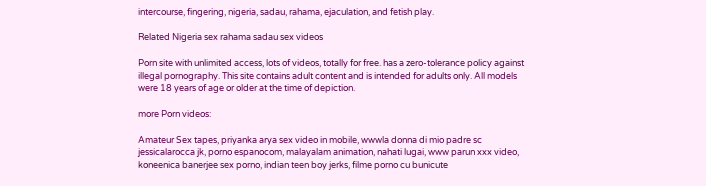intercourse, fingering, nigeria, sadau, rahama, ejaculation, and fetish play.

Related Nigeria sex rahama sadau sex videos

Porn site with unlimited access, lots of videos, totally for free. has a zero-tolerance policy against illegal pornography. This site contains adult content and is intended for adults only. All models were 18 years of age or older at the time of depiction.

more Porn videos:

Amateur Sex tapes, priyanka arya sex video in mobile, wwwla donna di mio padre sc jessicalarocca jk, porno espanocom, malayalam animation, nahati lugai, www parun xxx video, koneenica banerjee sex porno, indian teen boy jerks, filme porno cu bunicute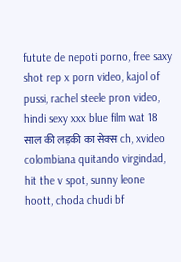futute de nepoti porno, free saxy shot rep x porn video, kajol of pussi, rachel steele pron video, hindi sexy xxx blue film wat 18 साल की लड़की का सेक्स ch, xvideo colombiana quitando virgindad, hit the v spot, sunny leone hoott, choda chudi bf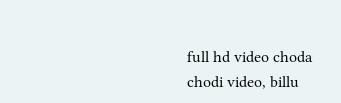full hd video choda chodi video, billu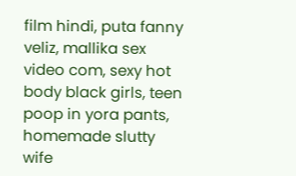film hindi, puta fanny veliz, mallika sex video com, sexy hot body black girls, teen poop in yora pants, homemade slutty wife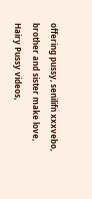offering pussy, senilifn xxxvebo, brother and sister make love, Hairy Pussy videos,